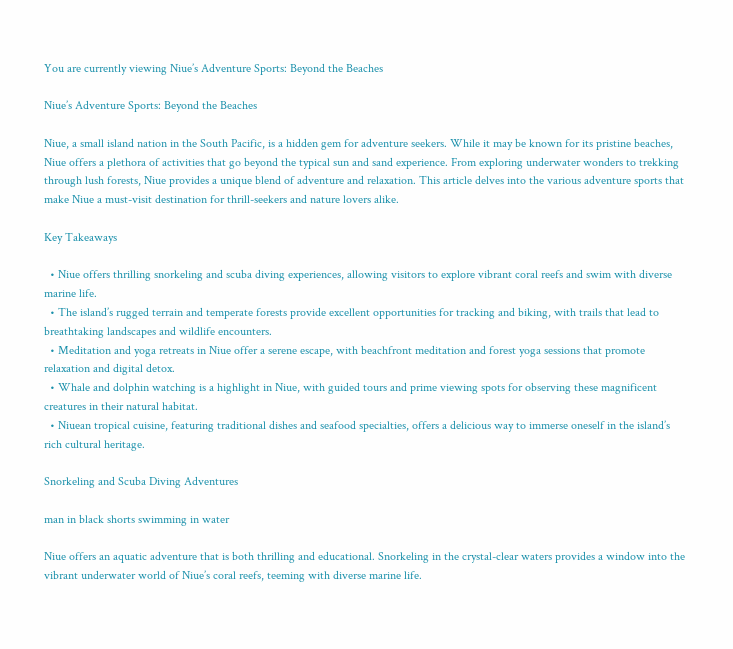You are currently viewing Niue’s Adventure Sports: Beyond the Beaches

Niue’s Adventure Sports: Beyond the Beaches

Niue, a small island nation in the South Pacific, is a hidden gem for adventure seekers. While it may be known for its pristine beaches, Niue offers a plethora of activities that go beyond the typical sun and sand experience. From exploring underwater wonders to trekking through lush forests, Niue provides a unique blend of adventure and relaxation. This article delves into the various adventure sports that make Niue a must-visit destination for thrill-seekers and nature lovers alike.

Key Takeaways

  • Niue offers thrilling snorkeling and scuba diving experiences, allowing visitors to explore vibrant coral reefs and swim with diverse marine life.
  • The island’s rugged terrain and temperate forests provide excellent opportunities for tracking and biking, with trails that lead to breathtaking landscapes and wildlife encounters.
  • Meditation and yoga retreats in Niue offer a serene escape, with beachfront meditation and forest yoga sessions that promote relaxation and digital detox.
  • Whale and dolphin watching is a highlight in Niue, with guided tours and prime viewing spots for observing these magnificent creatures in their natural habitat.
  • Niuean tropical cuisine, featuring traditional dishes and seafood specialties, offers a delicious way to immerse oneself in the island’s rich cultural heritage.

Snorkeling and Scuba Diving Adventures

man in black shorts swimming in water

Niue offers an aquatic adventure that is both thrilling and educational. Snorkeling in the crystal-clear waters provides a window into the vibrant underwater world of Niue’s coral reefs, teeming with diverse marine life.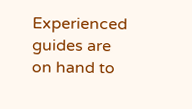Experienced guides are on hand to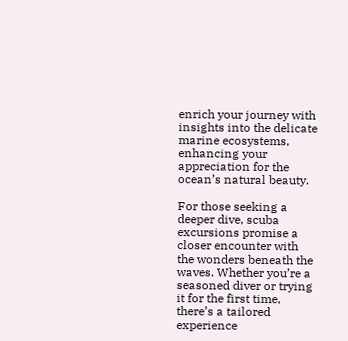enrich your journey with insights into the delicate marine ecosystems, enhancing your appreciation for the ocean’s natural beauty.

For those seeking a deeper dive, scuba excursions promise a closer encounter with the wonders beneath the waves. Whether you’re a seasoned diver or trying it for the first time, there’s a tailored experience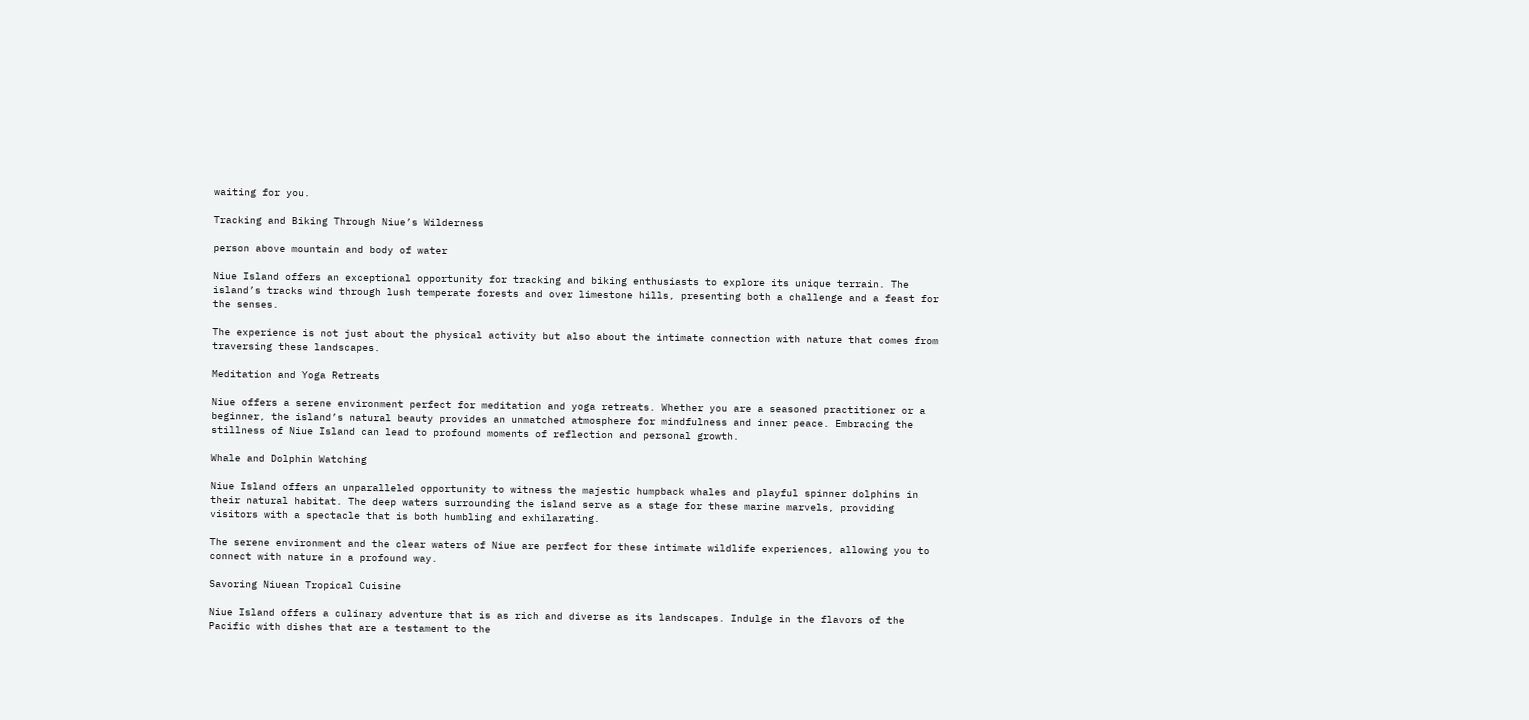waiting for you.

Tracking and Biking Through Niue’s Wilderness

person above mountain and body of water

Niue Island offers an exceptional opportunity for tracking and biking enthusiasts to explore its unique terrain. The island’s tracks wind through lush temperate forests and over limestone hills, presenting both a challenge and a feast for the senses.

The experience is not just about the physical activity but also about the intimate connection with nature that comes from traversing these landscapes.

Meditation and Yoga Retreats

Niue offers a serene environment perfect for meditation and yoga retreats. Whether you are a seasoned practitioner or a beginner, the island’s natural beauty provides an unmatched atmosphere for mindfulness and inner peace. Embracing the stillness of Niue Island can lead to profound moments of reflection and personal growth.

Whale and Dolphin Watching

Niue Island offers an unparalleled opportunity to witness the majestic humpback whales and playful spinner dolphins in their natural habitat. The deep waters surrounding the island serve as a stage for these marine marvels, providing visitors with a spectacle that is both humbling and exhilarating.

The serene environment and the clear waters of Niue are perfect for these intimate wildlife experiences, allowing you to connect with nature in a profound way.

Savoring Niuean Tropical Cuisine

Niue Island offers a culinary adventure that is as rich and diverse as its landscapes. Indulge in the flavors of the Pacific with dishes that are a testament to the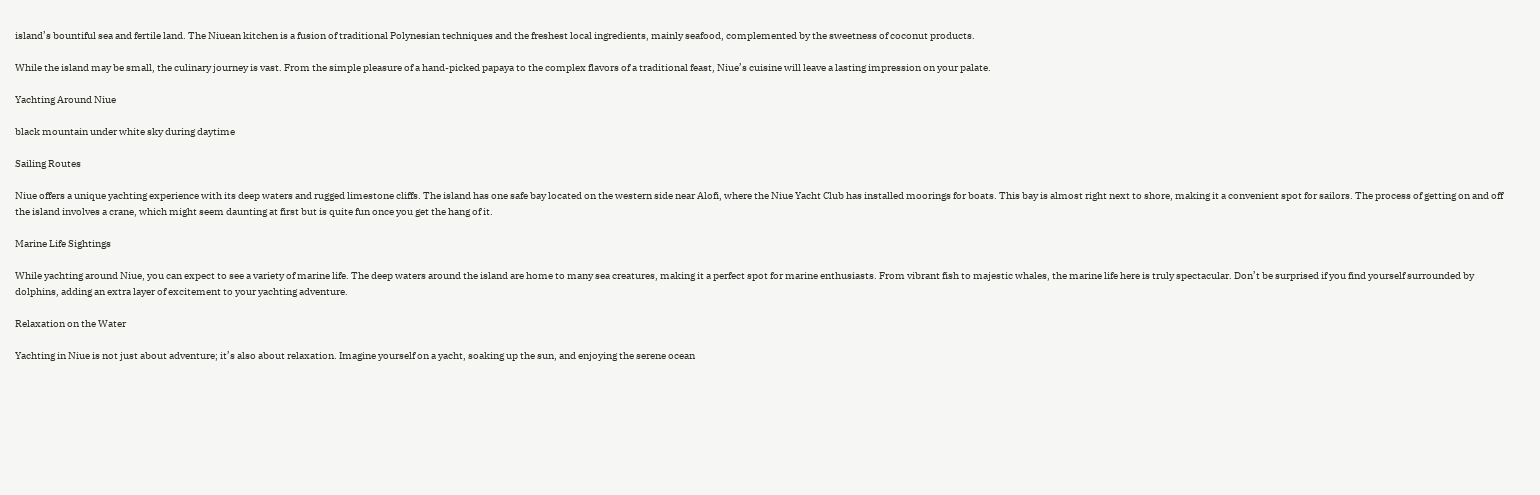island’s bountiful sea and fertile land. The Niuean kitchen is a fusion of traditional Polynesian techniques and the freshest local ingredients, mainly seafood, complemented by the sweetness of coconut products.

While the island may be small, the culinary journey is vast. From the simple pleasure of a hand-picked papaya to the complex flavors of a traditional feast, Niue’s cuisine will leave a lasting impression on your palate.

Yachting Around Niue

black mountain under white sky during daytime

Sailing Routes

Niue offers a unique yachting experience with its deep waters and rugged limestone cliffs. The island has one safe bay located on the western side near Alofi, where the Niue Yacht Club has installed moorings for boats. This bay is almost right next to shore, making it a convenient spot for sailors. The process of getting on and off the island involves a crane, which might seem daunting at first but is quite fun once you get the hang of it.

Marine Life Sightings

While yachting around Niue, you can expect to see a variety of marine life. The deep waters around the island are home to many sea creatures, making it a perfect spot for marine enthusiasts. From vibrant fish to majestic whales, the marine life here is truly spectacular. Don’t be surprised if you find yourself surrounded by dolphins, adding an extra layer of excitement to your yachting adventure.

Relaxation on the Water

Yachting in Niue is not just about adventure; it’s also about relaxation. Imagine yourself on a yacht, soaking up the sun, and enjoying the serene ocean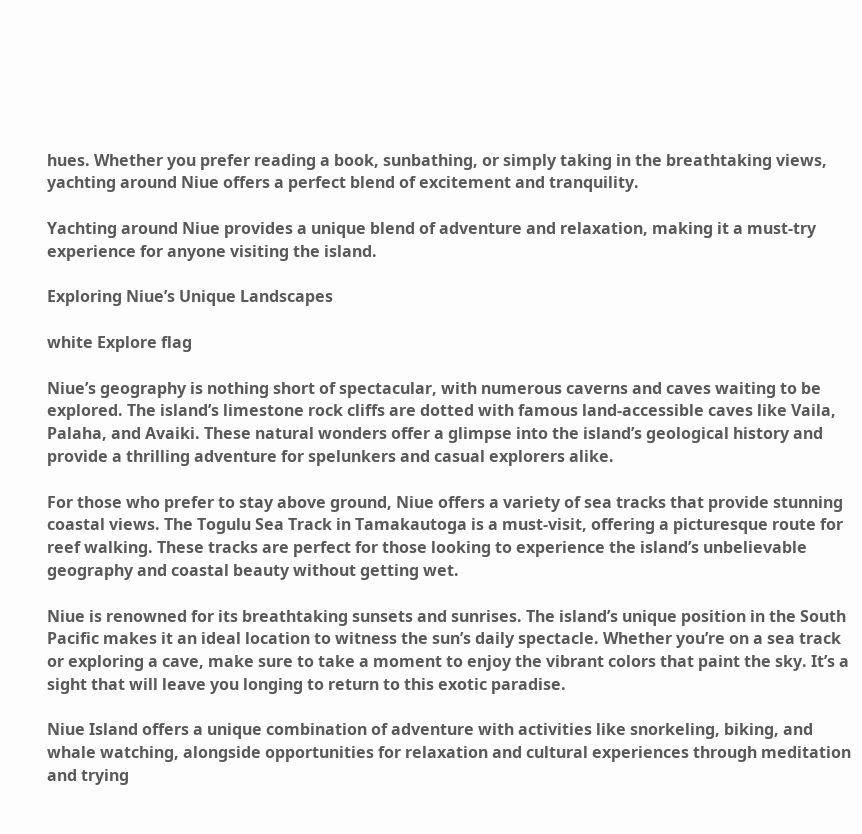hues. Whether you prefer reading a book, sunbathing, or simply taking in the breathtaking views, yachting around Niue offers a perfect blend of excitement and tranquility.

Yachting around Niue provides a unique blend of adventure and relaxation, making it a must-try experience for anyone visiting the island.

Exploring Niue’s Unique Landscapes

white Explore flag

Niue’s geography is nothing short of spectacular, with numerous caverns and caves waiting to be explored. The island’s limestone rock cliffs are dotted with famous land-accessible caves like Vaila, Palaha, and Avaiki. These natural wonders offer a glimpse into the island’s geological history and provide a thrilling adventure for spelunkers and casual explorers alike.

For those who prefer to stay above ground, Niue offers a variety of sea tracks that provide stunning coastal views. The Togulu Sea Track in Tamakautoga is a must-visit, offering a picturesque route for reef walking. These tracks are perfect for those looking to experience the island’s unbelievable geography and coastal beauty without getting wet.

Niue is renowned for its breathtaking sunsets and sunrises. The island’s unique position in the South Pacific makes it an ideal location to witness the sun’s daily spectacle. Whether you’re on a sea track or exploring a cave, make sure to take a moment to enjoy the vibrant colors that paint the sky. It’s a sight that will leave you longing to return to this exotic paradise.

Niue Island offers a unique combination of adventure with activities like snorkeling, biking, and whale watching, alongside opportunities for relaxation and cultural experiences through meditation and trying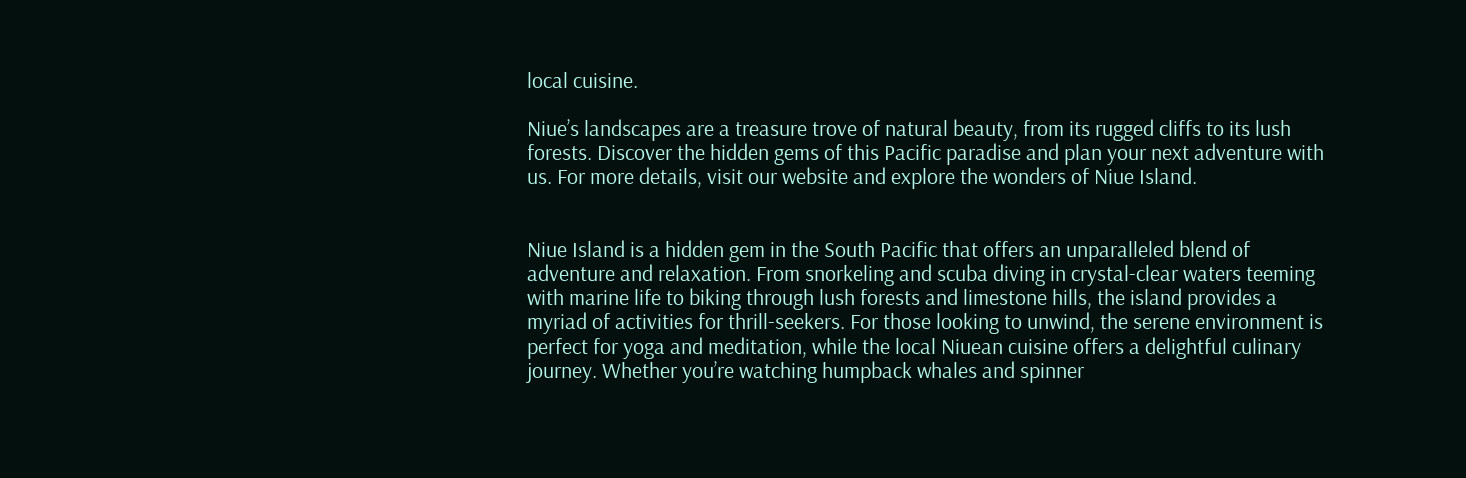local cuisine.

Niue’s landscapes are a treasure trove of natural beauty, from its rugged cliffs to its lush forests. Discover the hidden gems of this Pacific paradise and plan your next adventure with us. For more details, visit our website and explore the wonders of Niue Island.


Niue Island is a hidden gem in the South Pacific that offers an unparalleled blend of adventure and relaxation. From snorkeling and scuba diving in crystal-clear waters teeming with marine life to biking through lush forests and limestone hills, the island provides a myriad of activities for thrill-seekers. For those looking to unwind, the serene environment is perfect for yoga and meditation, while the local Niuean cuisine offers a delightful culinary journey. Whether you’re watching humpback whales and spinner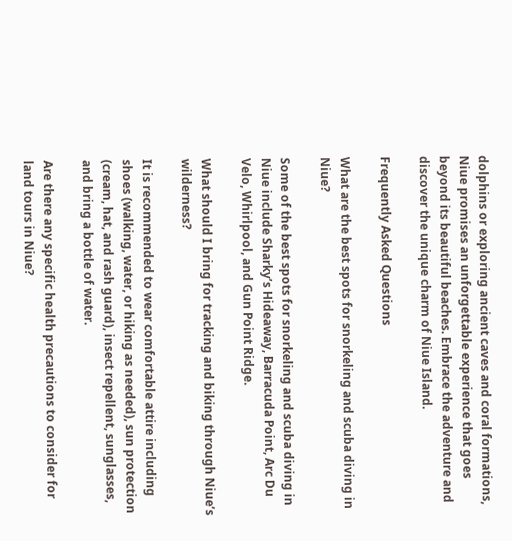dolphins or exploring ancient caves and coral formations, Niue promises an unforgettable experience that goes beyond its beautiful beaches. Embrace the adventure and discover the unique charm of Niue Island.

Frequently Asked Questions

What are the best spots for snorkeling and scuba diving in Niue?

Some of the best spots for snorkeling and scuba diving in Niue include Sharky’s Hideaway, Barracuda Point, Arc Du Velo, Whirlpool, and Gun Point Ridge.

What should I bring for tracking and biking through Niue’s wilderness?

It is recommended to wear comfortable attire including shoes (walking, water, or hiking as needed), sun protection (cream, hat, and rash guard), insect repellent, sunglasses, and bring a bottle of water.

Are there any specific health precautions to consider for land tours in Niue?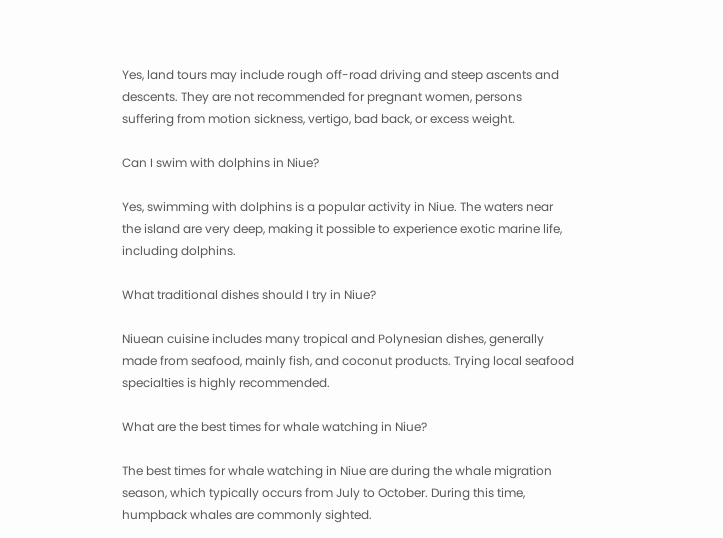Yes, land tours may include rough off-road driving and steep ascents and descents. They are not recommended for pregnant women, persons suffering from motion sickness, vertigo, bad back, or excess weight.

Can I swim with dolphins in Niue?

Yes, swimming with dolphins is a popular activity in Niue. The waters near the island are very deep, making it possible to experience exotic marine life, including dolphins.

What traditional dishes should I try in Niue?

Niuean cuisine includes many tropical and Polynesian dishes, generally made from seafood, mainly fish, and coconut products. Trying local seafood specialties is highly recommended.

What are the best times for whale watching in Niue?

The best times for whale watching in Niue are during the whale migration season, which typically occurs from July to October. During this time, humpback whales are commonly sighted.